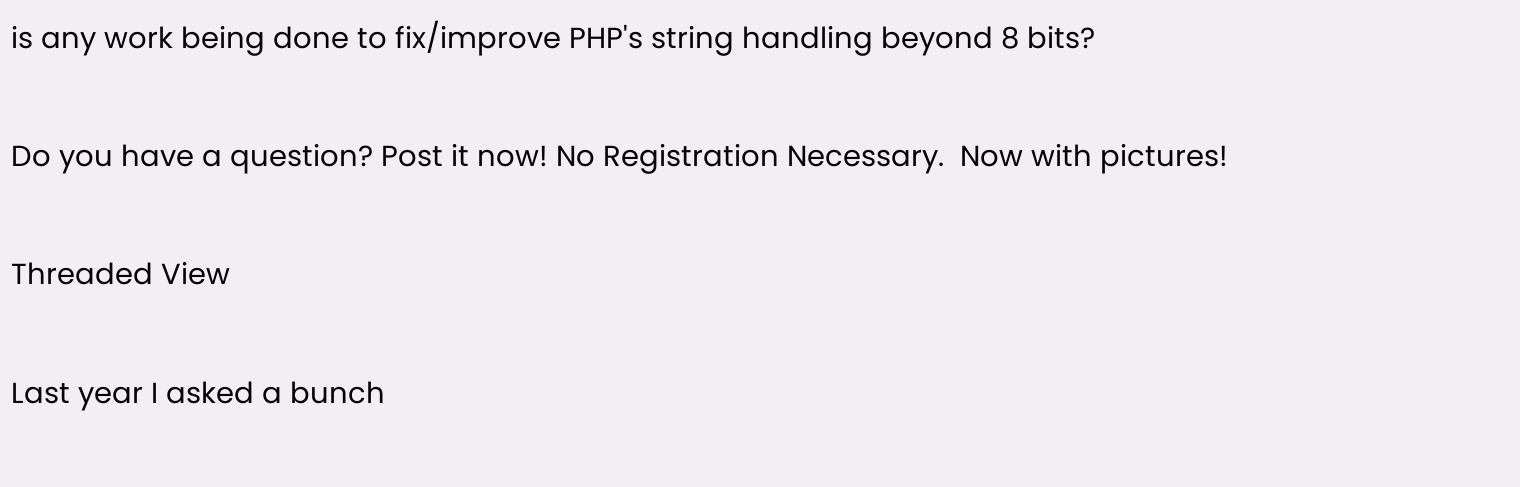is any work being done to fix/improve PHP's string handling beyond 8 bits?

Do you have a question? Post it now! No Registration Necessary.  Now with pictures!

Threaded View

Last year I asked a bunch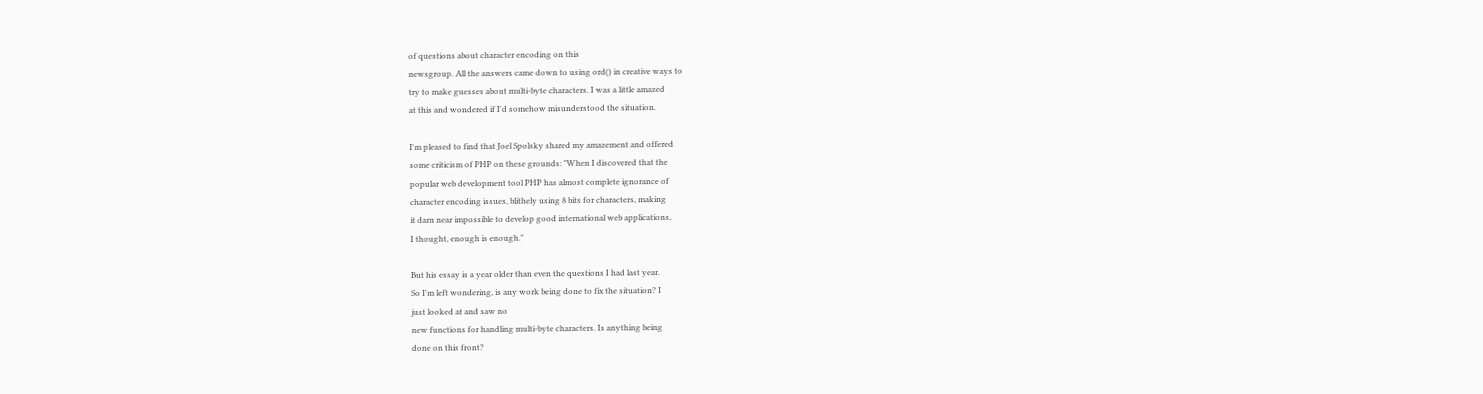of questions about character encoding on this
newsgroup. All the answers came down to using ord() in creative ways to
try to make guesses about multi-byte characters. I was a little amazed
at this and wondered if I'd somehow misunderstood the situation.

I'm pleased to find that Joel Spolsky shared my amazement and offered
some criticism of PHP on these grounds: "When I discovered that the
popular web development tool PHP has almost complete ignorance of
character encoding issues, blithely using 8 bits for characters, making
it darn near impossible to develop good international web applications,
I thought, enough is enough."

But his essay is a year older than even the questions I had last year.
So I'm left wondering, is any work being done to fix the situation? I
just looked at and saw no
new functions for handling multi-byte characters. Is anything being
done on this front?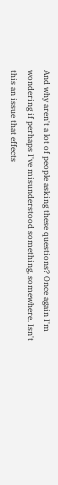And why aren't a lot of people asking these questions? Once again I'm
wondering if perhaps I've misunderstood something, somewhere. Isn't
this an issue that effects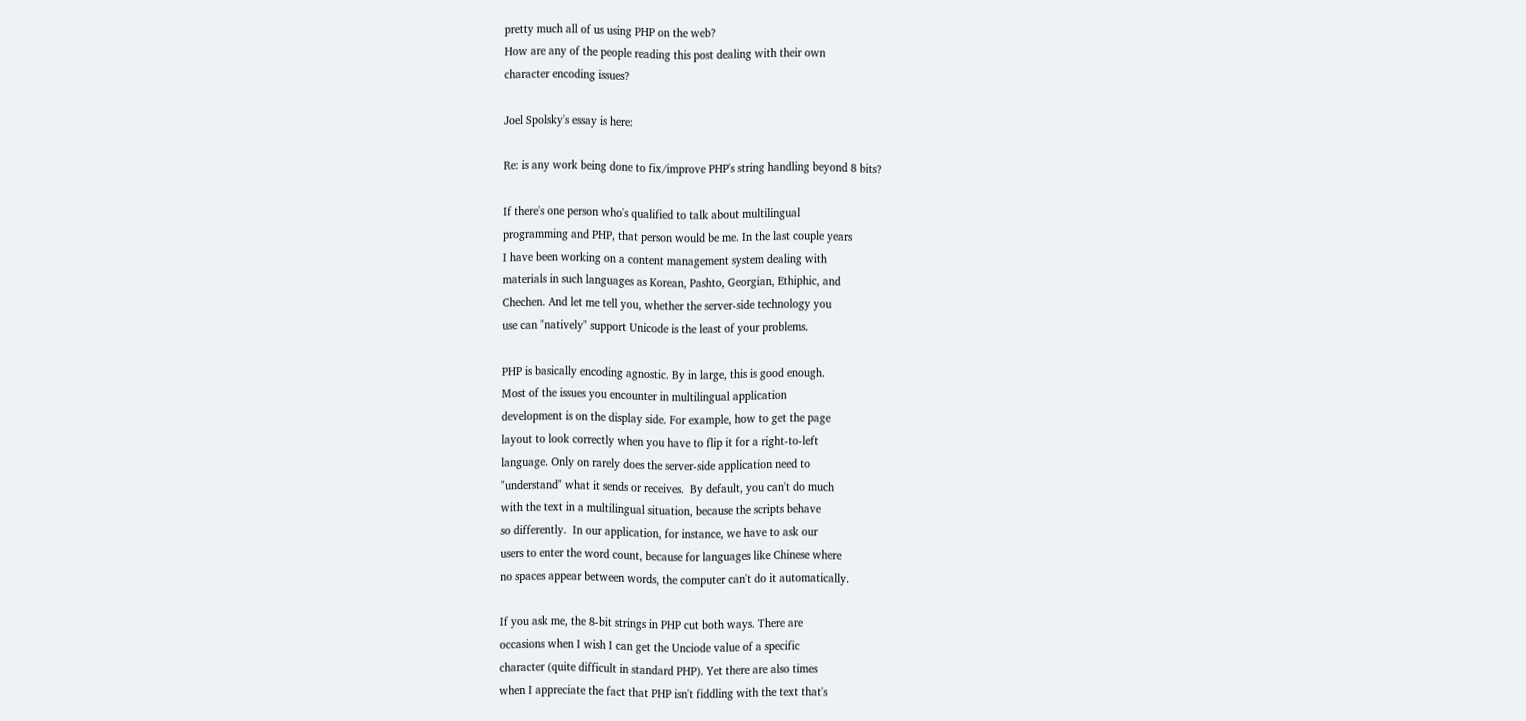pretty much all of us using PHP on the web?
How are any of the people reading this post dealing with their own
character encoding issues?

Joel Spolsky's essay is here:

Re: is any work being done to fix/improve PHP's string handling beyond 8 bits?

If there's one person who's qualified to talk about multilingual
programming and PHP, that person would be me. In the last couple years
I have been working on a content management system dealing with
materials in such languages as Korean, Pashto, Georgian, Ethiphic, and
Chechen. And let me tell you, whether the server-side technology you
use can "natively" support Unicode is the least of your problems.

PHP is basically encoding agnostic. By in large, this is good enough.
Most of the issues you encounter in multilingual application
development is on the display side. For example, how to get the page
layout to look correctly when you have to flip it for a right-to-left
language. Only on rarely does the server-side application need to
"understand" what it sends or receives.  By default, you can't do much
with the text in a multilingual situation, because the scripts behave
so differently.  In our application, for instance, we have to ask our
users to enter the word count, because for languages like Chinese where
no spaces appear between words, the computer can't do it automatically.

If you ask me, the 8-bit strings in PHP cut both ways. There are
occasions when I wish I can get the Unciode value of a specific
character (quite difficult in standard PHP). Yet there are also times
when I appreciate the fact that PHP isn't fiddling with the text that's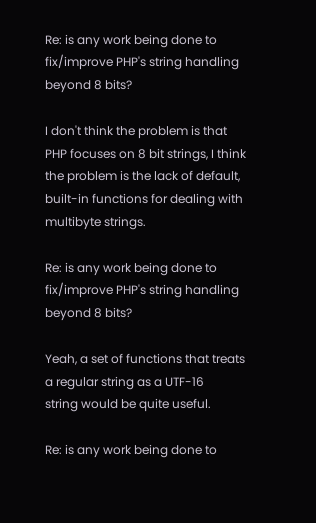Re: is any work being done to fix/improve PHP's string handling beyond 8 bits?

I don't think the problem is that PHP focuses on 8 bit strings, I think
the problem is the lack of default, built-in functions for dealing with
multibyte strings.

Re: is any work being done to fix/improve PHP's string handling beyond 8 bits?

Yeah, a set of functions that treats a regular string as a UTF-16
string would be quite useful.

Re: is any work being done to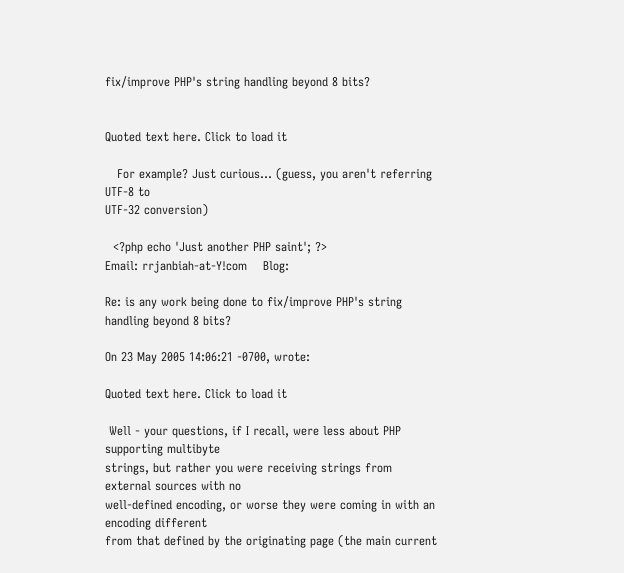fix/improve PHP's string handling beyond 8 bits?


Quoted text here. Click to load it

   For example? Just curious... (guess, you aren't referring UTF-8 to
UTF-32 conversion)

  <?php echo 'Just another PHP saint'; ?>
Email: rrjanbiah-at-Y!com    Blog:

Re: is any work being done to fix/improve PHP's string handling beyond 8 bits?

On 23 May 2005 14:06:21 -0700, wrote:

Quoted text here. Click to load it

 Well - your questions, if I recall, were less about PHP supporting multibyte
strings, but rather you were receiving strings from external sources with no
well-defined encoding, or worse they were coming in with an encoding different
from that defined by the originating page (the main current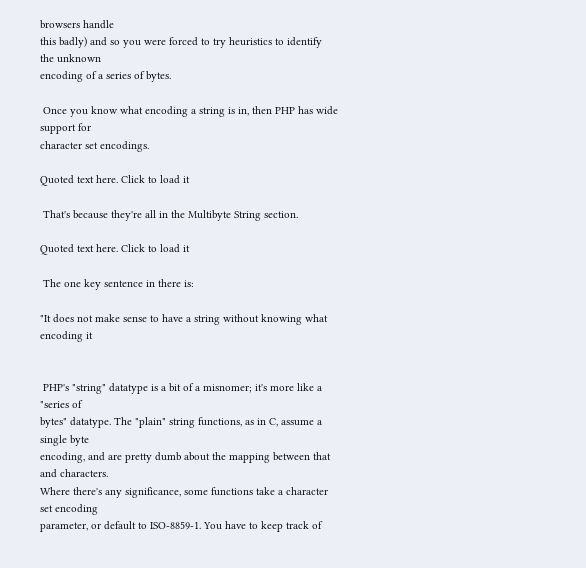browsers handle
this badly) and so you were forced to try heuristics to identify the unknown
encoding of a series of bytes.

 Once you know what encoding a string is in, then PHP has wide support for
character set encodings.

Quoted text here. Click to load it

 That's because they're all in the Multibyte String section.

Quoted text here. Click to load it

 The one key sentence in there is:

"It does not make sense to have a string without knowing what encoding it


 PHP's "string" datatype is a bit of a misnomer; it's more like a "series of
bytes" datatype. The "plain" string functions, as in C, assume a single byte
encoding, and are pretty dumb about the mapping between that and characters.
Where there's any significance, some functions take a character set encoding
parameter, or default to ISO-8859-1. You have to keep track of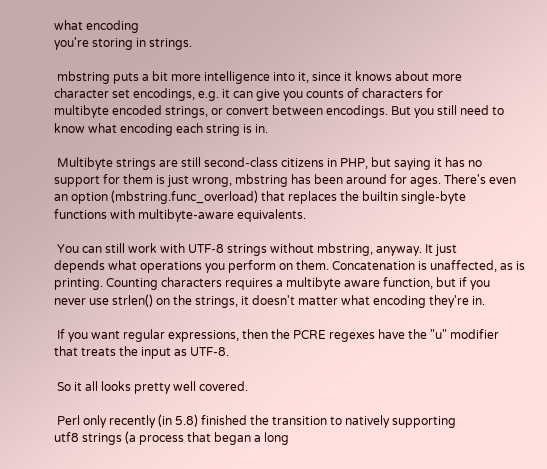what encoding
you're storing in strings.

 mbstring puts a bit more intelligence into it, since it knows about more
character set encodings, e.g. it can give you counts of characters for
multibyte encoded strings, or convert between encodings. But you still need to
know what encoding each string is in.

 Multibyte strings are still second-class citizens in PHP, but saying it has no
support for them is just wrong, mbstring has been around for ages. There's even
an option (mbstring.func_overload) that replaces the builtin single-byte
functions with multibyte-aware equivalents.

 You can still work with UTF-8 strings without mbstring, anyway. It just
depends what operations you perform on them. Concatenation is unaffected, as is
printing. Counting characters requires a multibyte aware function, but if you
never use strlen() on the strings, it doesn't matter what encoding they're in.

 If you want regular expressions, then the PCRE regexes have the "u" modifier
that treats the input as UTF-8.

 So it all looks pretty well covered.

 Perl only recently (in 5.8) finished the transition to natively supporting
utf8 strings (a process that began a long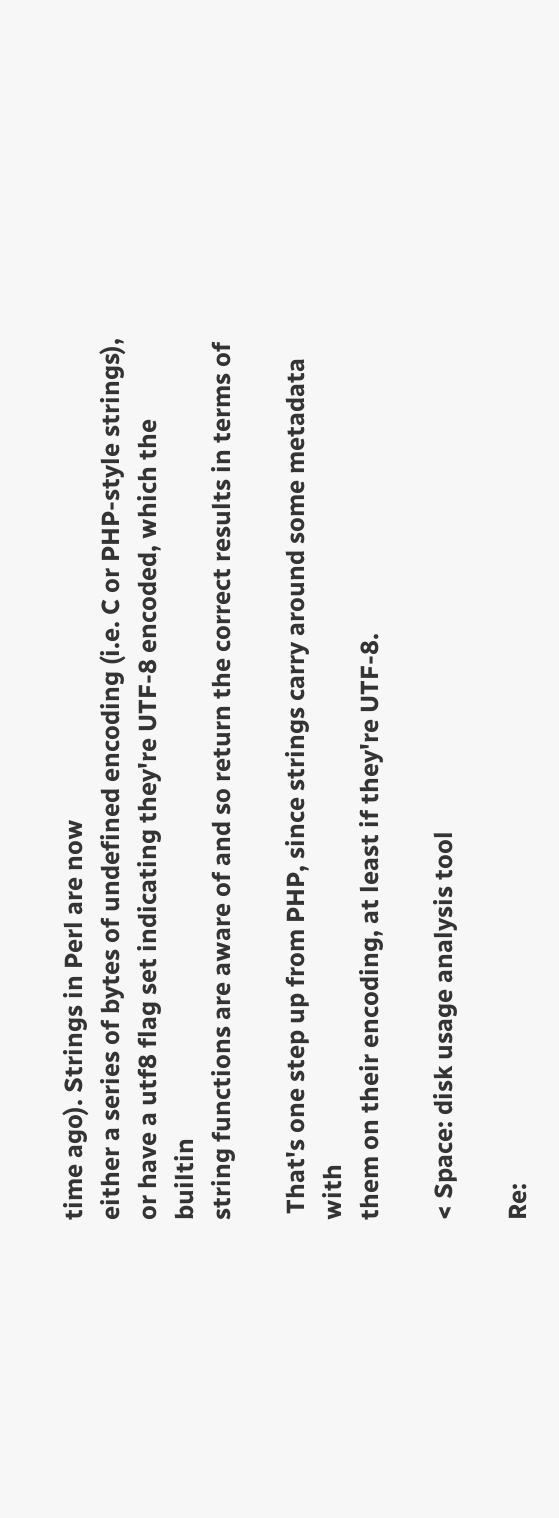time ago). Strings in Perl are now
either a series of bytes of undefined encoding (i.e. C or PHP-style strings),
or have a utf8 flag set indicating they're UTF-8 encoded, which the builtin
string functions are aware of and so return the correct results in terms of

 That's one step up from PHP, since strings carry around some metadata with
them on their encoding, at least if they're UTF-8.

< Space: disk usage analysis tool

Re: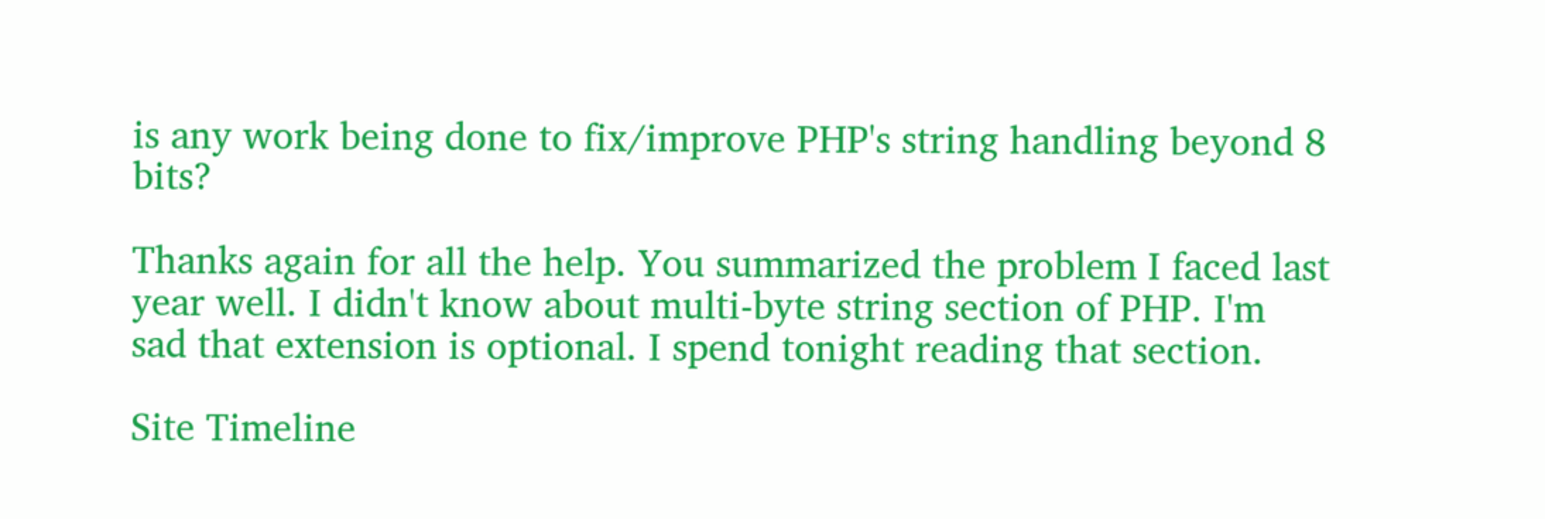is any work being done to fix/improve PHP's string handling beyond 8 bits?

Thanks again for all the help. You summarized the problem I faced last
year well. I didn't know about multi-byte string section of PHP. I'm
sad that extension is optional. I spend tonight reading that section.

Site Timeline